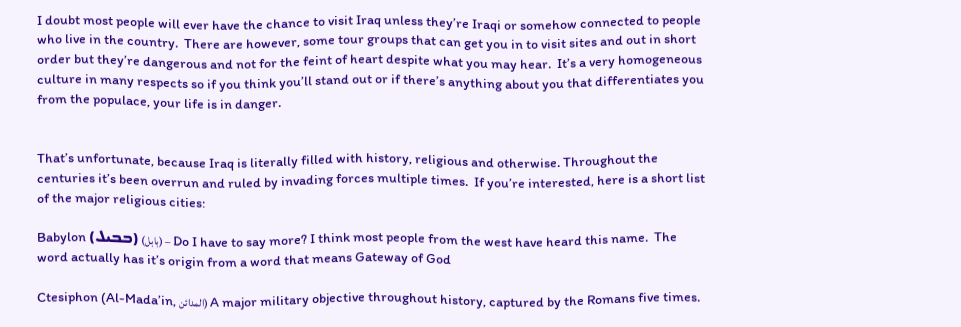I doubt most people will ever have the chance to visit Iraq unless they’re Iraqi or somehow connected to people who live in the country.  There are however, some tour groups that can get you in to visit sites and out in short order but they’re dangerous and not for the feint of heart despite what you may hear.  It’s a very homogeneous culture in many respects so if you think you’ll stand out or if there’s anything about you that differentiates you from the populace, your life is in danger.


That’s unfortunate, because Iraq is literally filled with history, religious and otherwise. Throughout the centuries it’s been overrun and ruled by invading forces multiple times.  If you’re interested, here is a short list of the major religious cities:

Babylon (ܒܒܝܠ) (بابل) – Do I have to say more? I think most people from the west have heard this name.  The word actually has it’s origin from a word that means Gateway of God

Ctesiphon (Al-Mada’in, المدائن) A major military objective throughout history, captured by the Romans five times.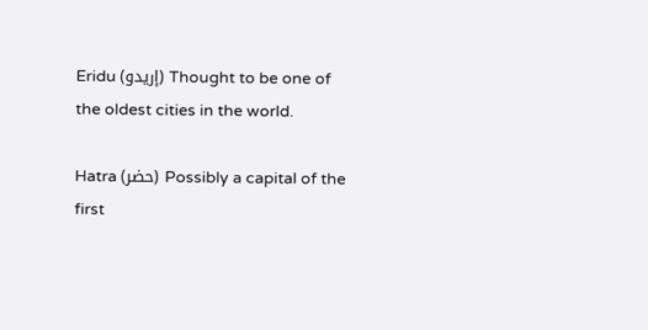Eridu (إريدو) Thought to be one of the oldest cities in the world.

Hatra (حضر) Possibly a capital of the first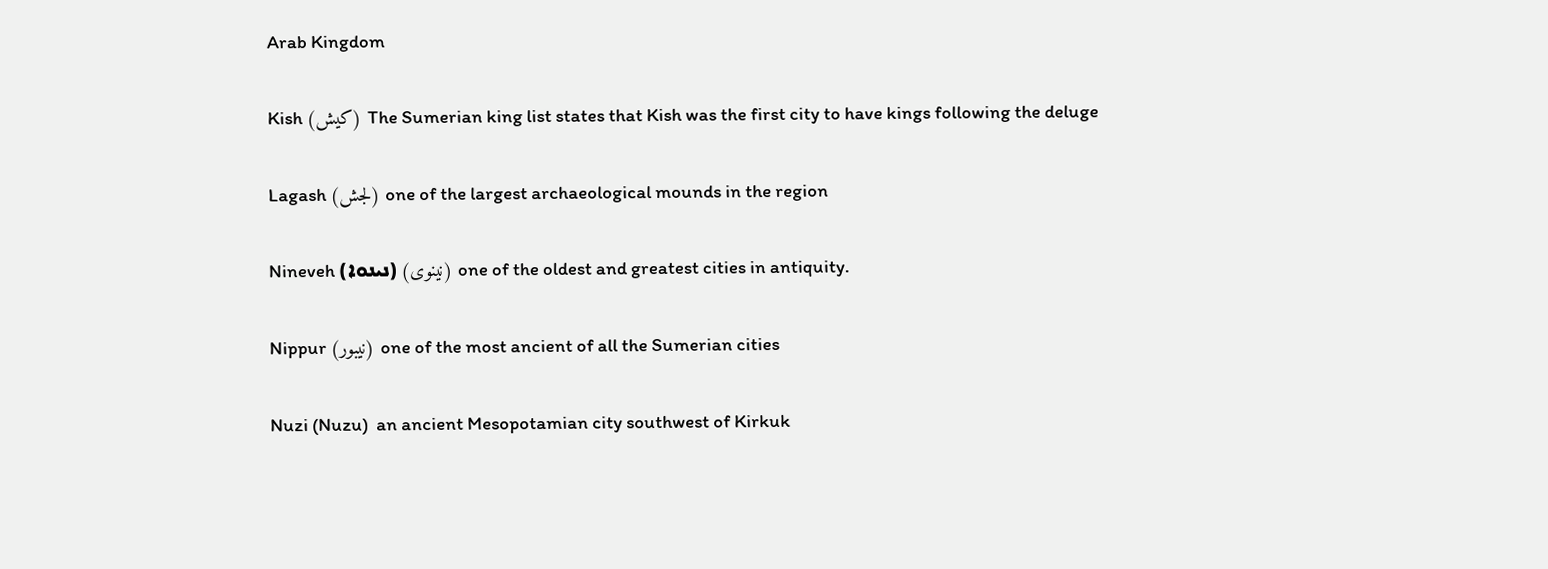Arab Kingdom

Kish (كيش) The Sumerian king list states that Kish was the first city to have kings following the deluge

Lagash (لجش) one of the largest archaeological mounds in the region

Nineveh (ܢܝܢܘܐ) (نينوى) one of the oldest and greatest cities in antiquity.

Nippur (نيبور) one of the most ancient of all the Sumerian cities

Nuzi (Nuzu)  an ancient Mesopotamian city southwest of Kirkuk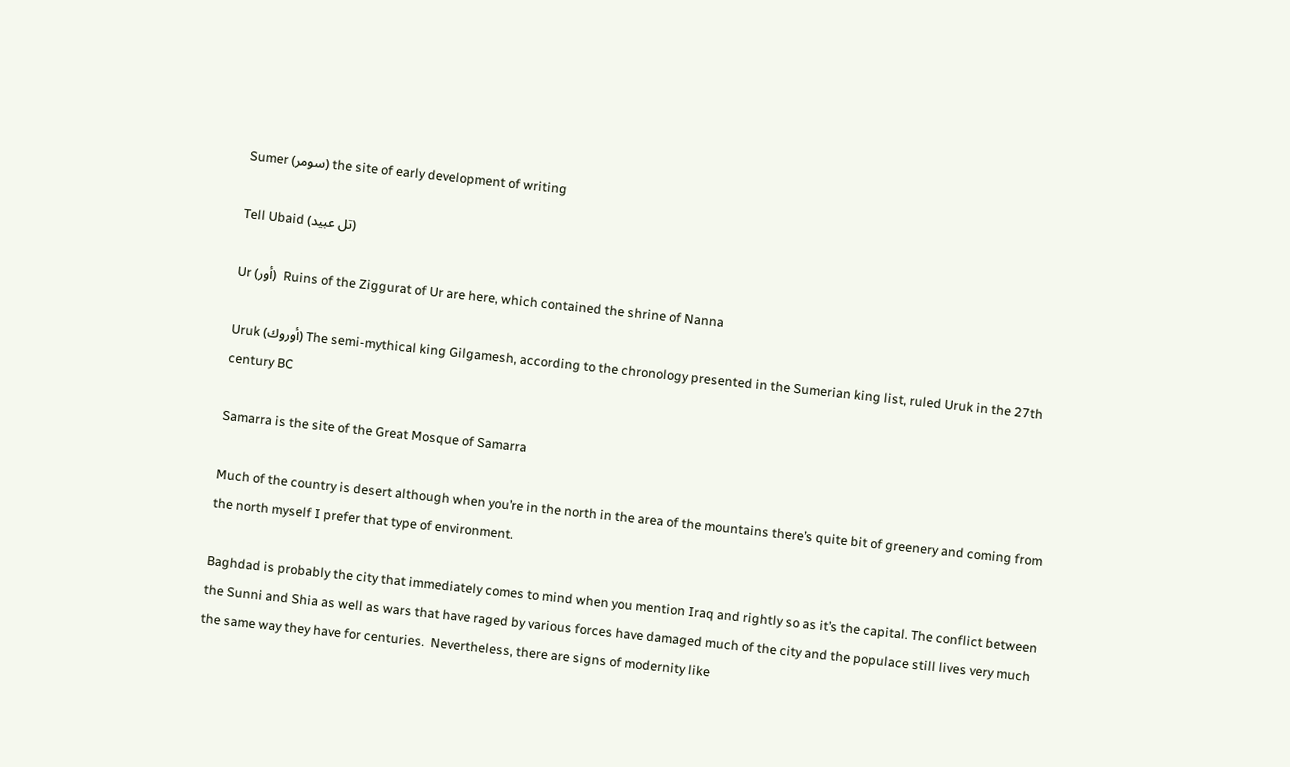Sumer (سومر) the site of early development of writing

Tell Ubaid (تل عبيد)

Ur (أور)  Ruins of the Ziggurat of Ur are here, which contained the shrine of Nanna

Uruk (أوروك) The semi-mythical king Gilgamesh, according to the chronology presented in the Sumerian king list, ruled Uruk in the 27th century BC

Samarra is the site of the Great Mosque of Samarra

Much of the country is desert although when you’re in the north in the area of the mountains there’s quite bit of greenery and coming from the north myself I prefer that type of environment.

Baghdad is probably the city that immediately comes to mind when you mention Iraq and rightly so as it’s the capital. The conflict between the Sunni and Shia as well as wars that have raged by various forces have damaged much of the city and the populace still lives very much the same way they have for centuries.  Nevertheless, there are signs of modernity like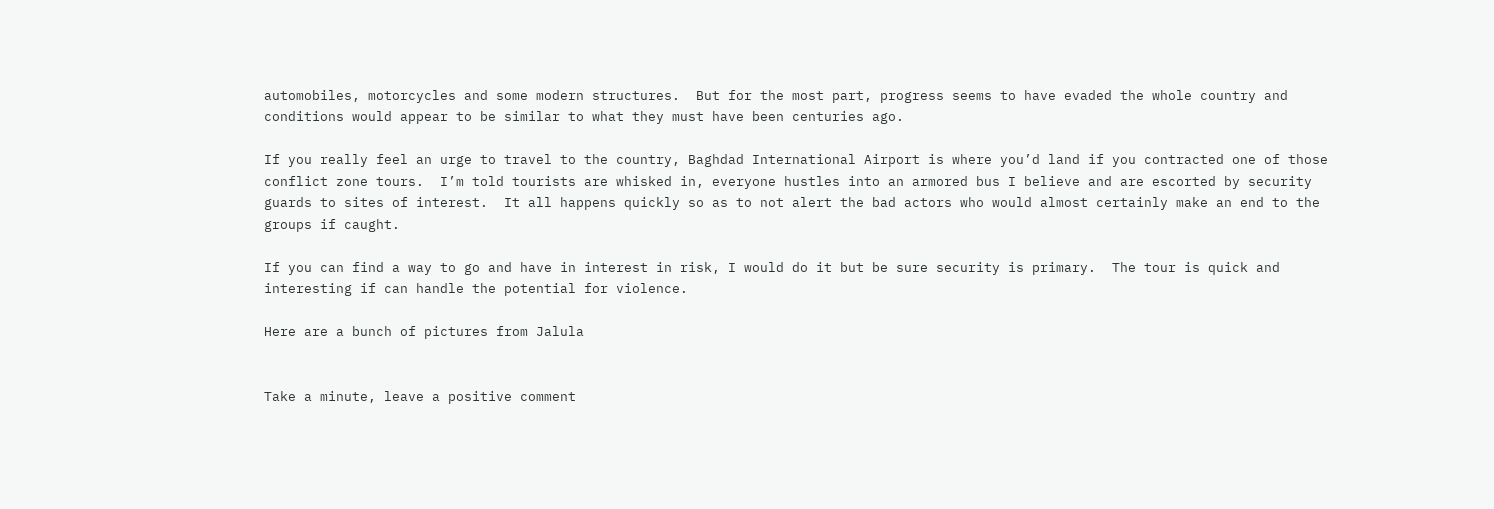automobiles, motorcycles and some modern structures.  But for the most part, progress seems to have evaded the whole country and conditions would appear to be similar to what they must have been centuries ago.

If you really feel an urge to travel to the country, Baghdad International Airport is where you’d land if you contracted one of those conflict zone tours.  I’m told tourists are whisked in, everyone hustles into an armored bus I believe and are escorted by security guards to sites of interest.  It all happens quickly so as to not alert the bad actors who would almost certainly make an end to the groups if caught.

If you can find a way to go and have in interest in risk, I would do it but be sure security is primary.  The tour is quick and interesting if can handle the potential for violence.

Here are a bunch of pictures from Jalula


Take a minute, leave a positive comment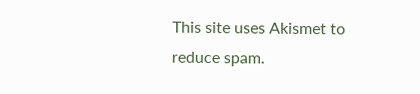This site uses Akismet to reduce spam.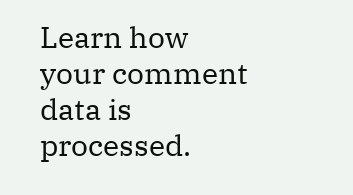Learn how your comment data is processed.